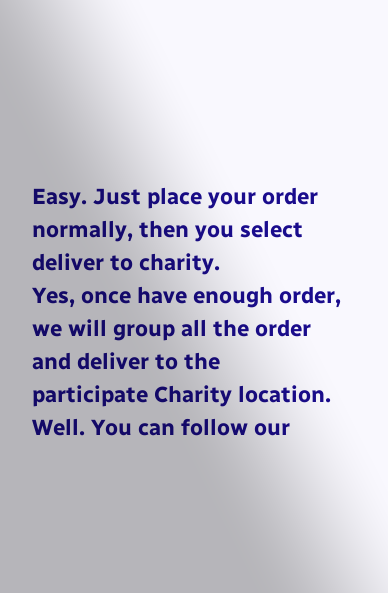Easy. Just place your order normally, then you select deliver to charity.
Yes, once have enough order, we will group all the order and deliver to the participate Charity location.
Well. You can follow our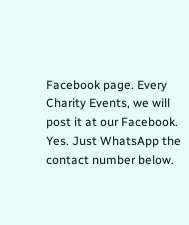Facebook page. Every Charity Events, we will post it at our Facebook.
Yes. Just WhatsApp the contact number below.